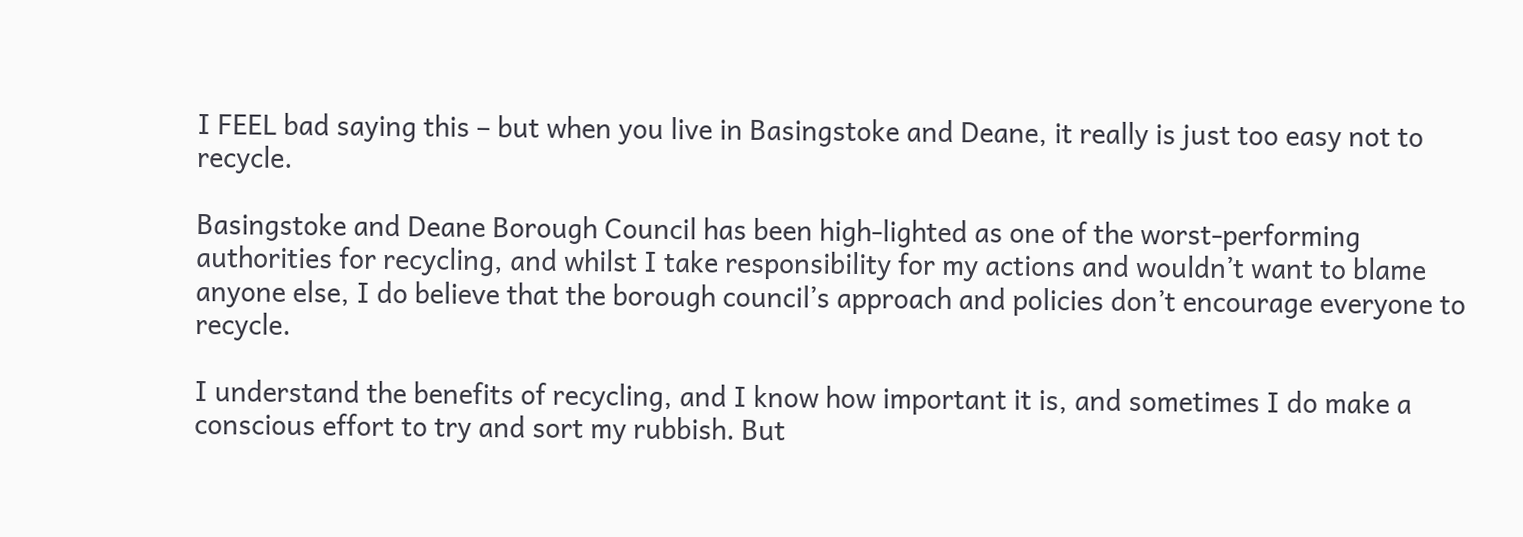I FEEL bad saying this – but when you live in Basingstoke and Deane, it really is just too easy not to recycle.

Basingstoke and Deane Borough Council has been high-lighted as one of the worst-performing authorities for recycling, and whilst I take responsibility for my actions and wouldn’t want to blame anyone else, I do believe that the borough council’s approach and policies don’t encourage everyone to recycle.

I understand the benefits of recycling, and I know how important it is, and sometimes I do make a conscious effort to try and sort my rubbish. But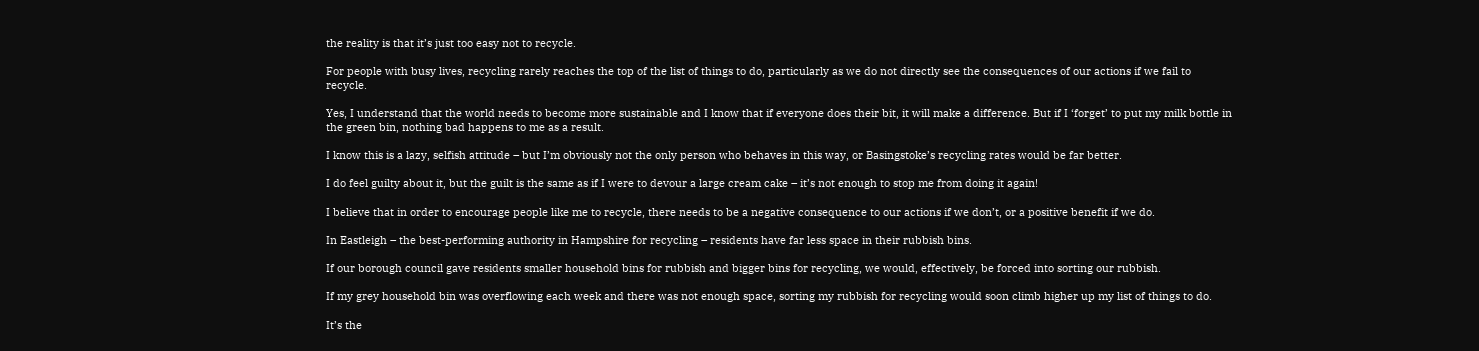the reality is that it’s just too easy not to recycle.

For people with busy lives, recycling rarely reaches the top of the list of things to do, particularly as we do not directly see the consequences of our actions if we fail to recycle.

Yes, I understand that the world needs to become more sustainable and I know that if everyone does their bit, it will make a difference. But if I ‘forget’ to put my milk bottle in the green bin, nothing bad happens to me as a result.

I know this is a lazy, selfish attitude – but I’m obviously not the only person who behaves in this way, or Basingstoke’s recycling rates would be far better.

I do feel guilty about it, but the guilt is the same as if I were to devour a large cream cake – it’s not enough to stop me from doing it again!

I believe that in order to encourage people like me to recycle, there needs to be a negative consequence to our actions if we don’t, or a positive benefit if we do.

In Eastleigh – the best-performing authority in Hampshire for recycling – residents have far less space in their rubbish bins.

If our borough council gave residents smaller household bins for rubbish and bigger bins for recycling, we would, effectively, be forced into sorting our rubbish.

If my grey household bin was overflowing each week and there was not enough space, sorting my rubbish for recycling would soon climb higher up my list of things to do.

It’s the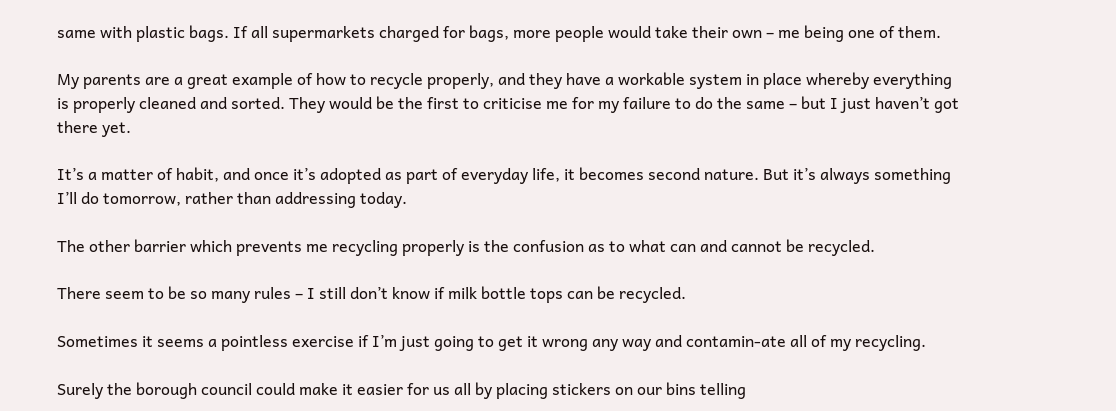same with plastic bags. If all supermarkets charged for bags, more people would take their own – me being one of them.

My parents are a great example of how to recycle properly, and they have a workable system in place whereby everything is properly cleaned and sorted. They would be the first to criticise me for my failure to do the same – but I just haven’t got there yet.

It’s a matter of habit, and once it’s adopted as part of everyday life, it becomes second nature. But it’s always something I’ll do tomorrow, rather than addressing today.

The other barrier which prevents me recycling properly is the confusion as to what can and cannot be recycled.

There seem to be so many rules – I still don’t know if milk bottle tops can be recycled.

Sometimes it seems a pointless exercise if I’m just going to get it wrong any way and contamin-ate all of my recycling.

Surely the borough council could make it easier for us all by placing stickers on our bins telling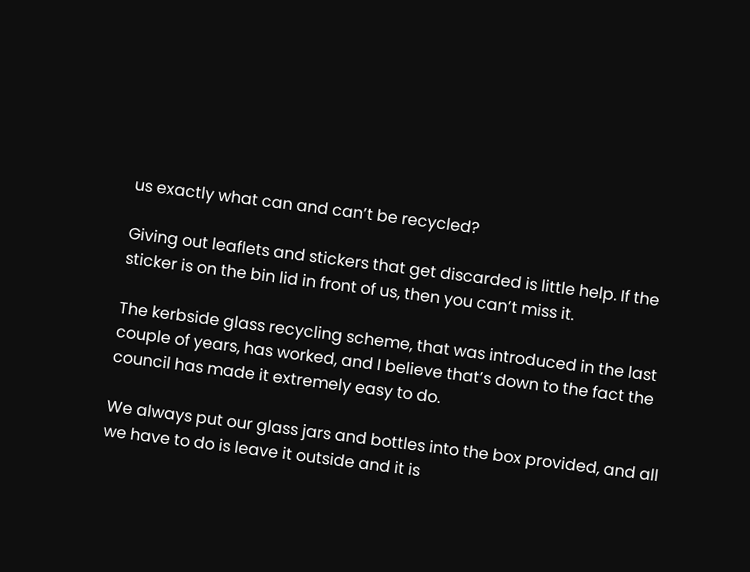us exactly what can and can’t be recycled?

Giving out leaflets and stickers that get discarded is little help. If the sticker is on the bin lid in front of us, then you can’t miss it.

The kerbside glass recycling scheme, that was introduced in the last couple of years, has worked, and I believe that’s down to the fact the council has made it extremely easy to do.

We always put our glass jars and bottles into the box provided, and all we have to do is leave it outside and it is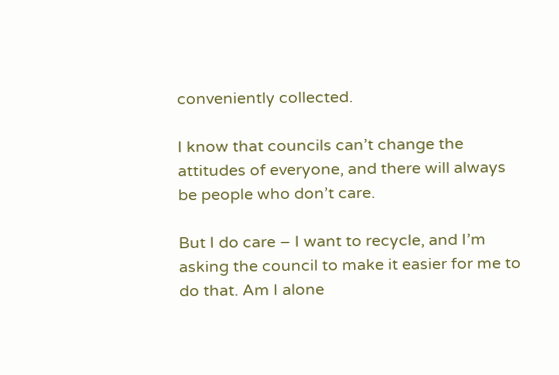conveniently collected.

I know that councils can’t change the attitudes of everyone, and there will always be people who don’t care.

But I do care – I want to recycle, and I’m asking the council to make it easier for me to do that. Am I alone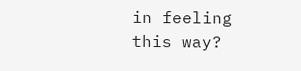in feeling this way?